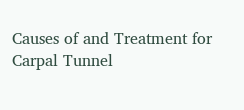Causes of and Treatment for Carpal Tunnel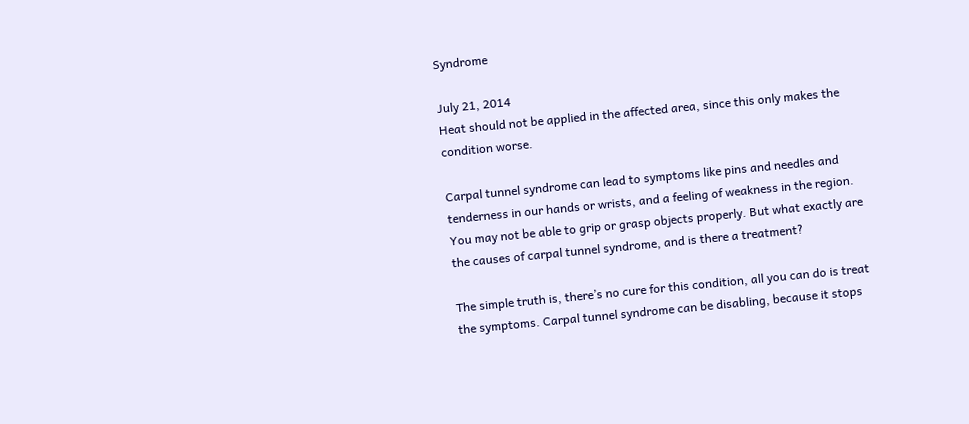Syndrome

July 21, 2014
Heat should not be applied in the affected area, since this only makes the condition worse.

Carpal tunnel syndrome can lead to symptoms like pins and needles and tenderness in our hands or wrists, and a feeling of weakness in the region. You may not be able to grip or grasp objects properly. But what exactly are the causes of carpal tunnel syndrome, and is there a treatment?

The simple truth is, there’s no cure for this condition, all you can do is treat the symptoms. Carpal tunnel syndrome can be disabling, because it stops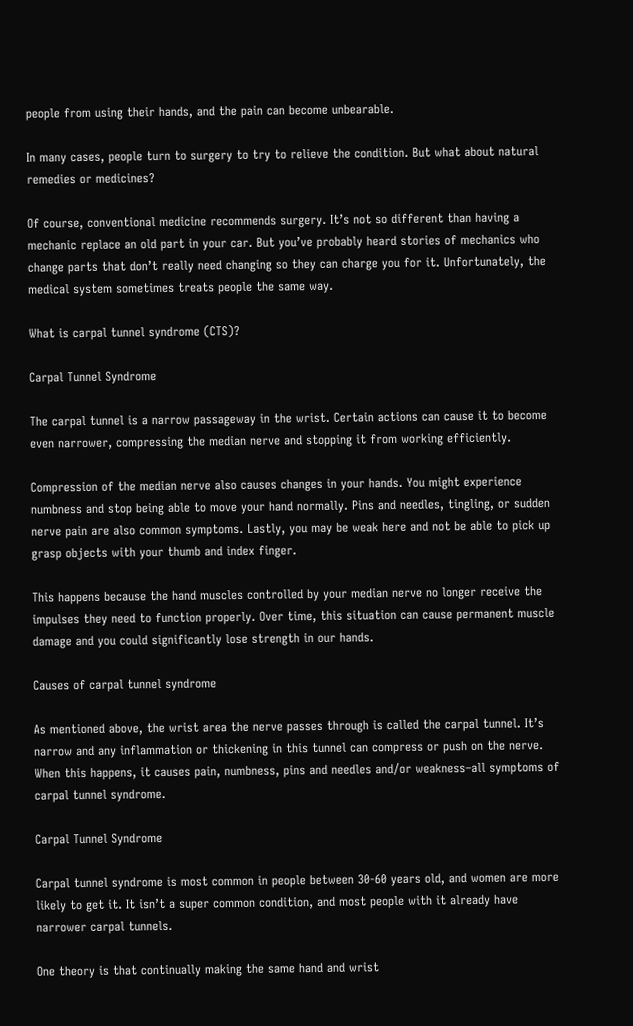people from using their hands, and the pain can become unbearable.

In many cases, people turn to surgery to try to relieve the condition. But what about natural remedies or medicines?

Of course, conventional medicine recommends surgery. It’s not so different than having a mechanic replace an old part in your car. But you’ve probably heard stories of mechanics who change parts that don’t really need changing so they can charge you for it. Unfortunately, the medical system sometimes treats people the same way.

What is carpal tunnel syndrome (CTS)?

Carpal Tunnel Syndrome

The carpal tunnel is a narrow passageway in the wrist. Certain actions can cause it to become even narrower, compressing the median nerve and stopping it from working efficiently.

Compression of the median nerve also causes changes in your hands. You might experience numbness and stop being able to move your hand normally. Pins and needles, tingling, or sudden nerve pain are also common symptoms. Lastly, you may be weak here and not be able to pick up grasp objects with your thumb and index finger.

This happens because the hand muscles controlled by your median nerve no longer receive the impulses they need to function properly. Over time, this situation can cause permanent muscle damage and you could significantly lose strength in our hands.

Causes of carpal tunnel syndrome

As mentioned above, the wrist area the nerve passes through is called the carpal tunnel. It’s narrow and any inflammation or thickening in this tunnel can compress or push on the nerve. When this happens, it causes pain, numbness, pins and needles and/or weakness–all symptoms of carpal tunnel syndrome.

Carpal Tunnel Syndrome

Carpal tunnel syndrome is most common in people between 30-60 years old, and women are more likely to get it. It isn’t a super common condition, and most people with it already have narrower carpal tunnels.

One theory is that continually making the same hand and wrist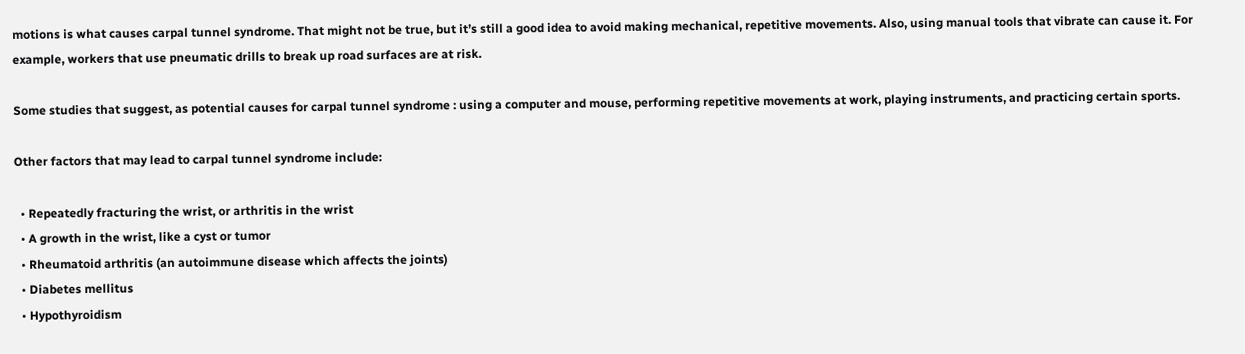motions is what causes carpal tunnel syndrome. That might not be true, but it’s still a good idea to avoid making mechanical, repetitive movements. Also, using manual tools that vibrate can cause it. For example, workers that use pneumatic drills to break up road surfaces are at risk.

Some studies that suggest, as potential causes for carpal tunnel syndrome : using a computer and mouse, performing repetitive movements at work, playing instruments, and practicing certain sports.

Other factors that may lead to carpal tunnel syndrome include:

  • Repeatedly fracturing the wrist, or arthritis in the wrist
  • A growth in the wrist, like a cyst or tumor
  • Rheumatoid arthritis (an autoimmune disease which affects the joints)
  • Diabetes mellitus
  • Hypothyroidism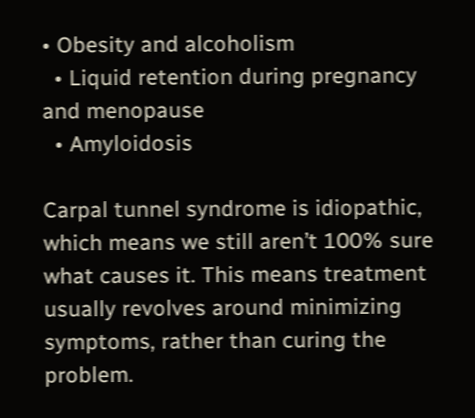• Obesity and alcoholism
  • Liquid retention during pregnancy and menopause
  • Amyloidosis

Carpal tunnel syndrome is idiopathic, which means we still aren’t 100% sure what causes it. This means treatment usually revolves around minimizing symptoms, rather than curing the problem.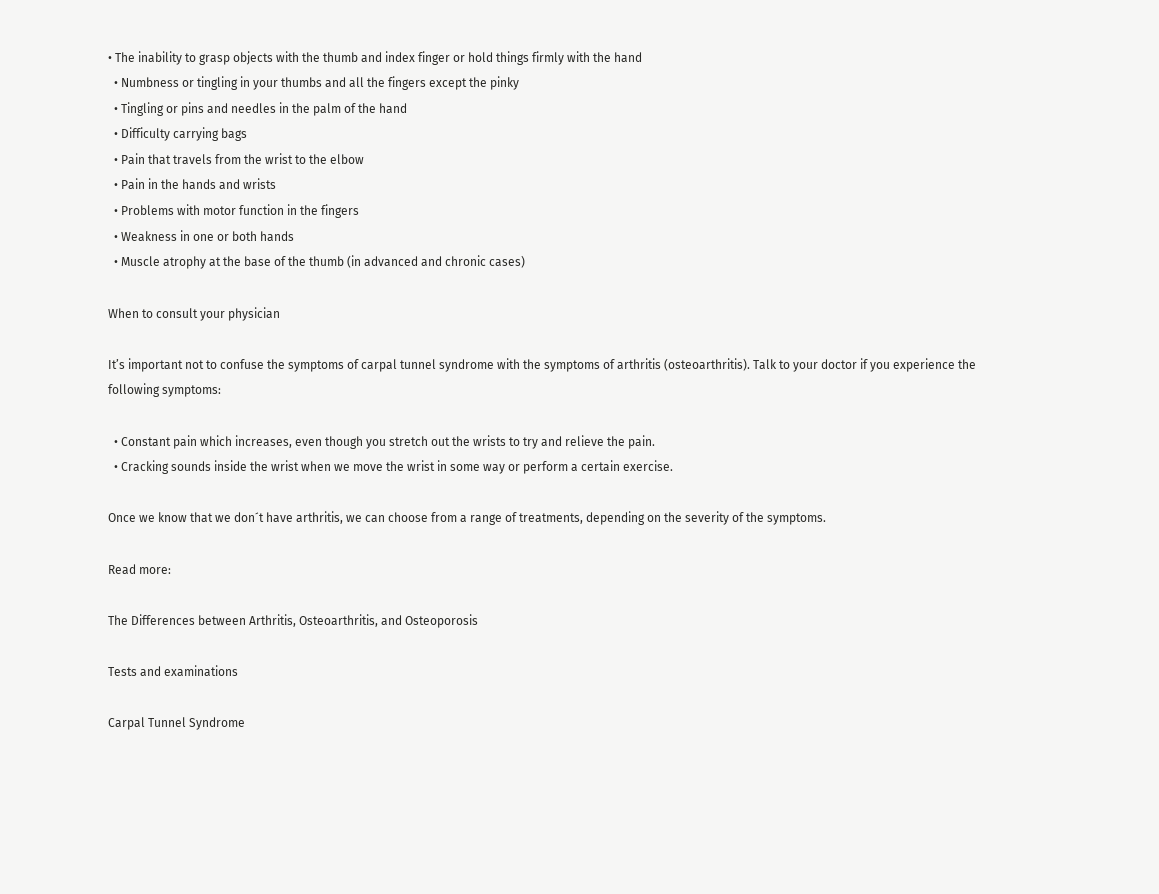• The inability to grasp objects with the thumb and index finger or hold things firmly with the hand
  • Numbness or tingling in your thumbs and all the fingers except the pinky
  • Tingling or pins and needles in the palm of the hand
  • Difficulty carrying bags
  • Pain that travels from the wrist to the elbow
  • Pain in the hands and wrists
  • Problems with motor function in the fingers
  • Weakness in one or both hands
  • Muscle atrophy at the base of the thumb (in advanced and chronic cases)

When to consult your physician

It’s important not to confuse the symptoms of carpal tunnel syndrome with the symptoms of arthritis (osteoarthritis). Talk to your doctor if you experience the following symptoms:

  • Constant pain which increases, even though you stretch out the wrists to try and relieve the pain.
  • Cracking sounds inside the wrist when we move the wrist in some way or perform a certain exercise.

Once we know that we don´t have arthritis, we can choose from a range of treatments, depending on the severity of the symptoms.

Read more:

The Differences between Arthritis, Osteoarthritis, and Osteoporosis

Tests and examinations

Carpal Tunnel Syndrome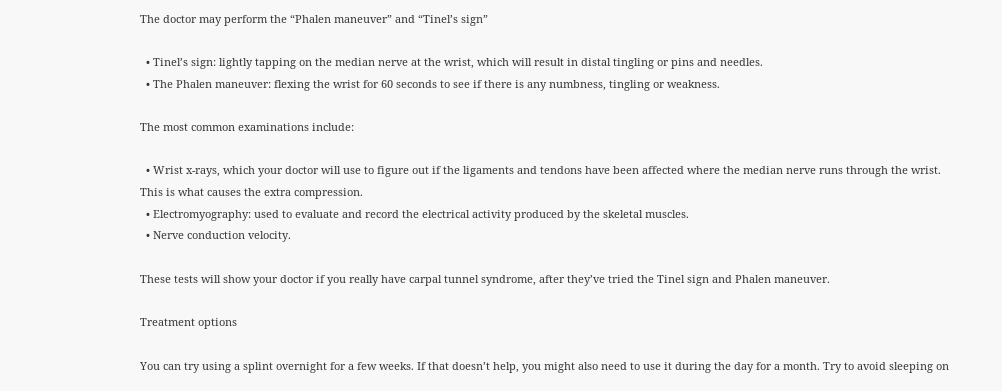The doctor may perform the “Phalen maneuver” and “Tinel’s sign”

  • Tinel’s sign: lightly tapping on the median nerve at the wrist, which will result in distal tingling or pins and needles.
  • The Phalen maneuver: flexing the wrist for 60 seconds to see if there is any numbness, tingling or weakness.

The most common examinations include:

  • Wrist x-rays, which your doctor will use to figure out if the ligaments and tendons have been affected where the median nerve runs through the wrist. This is what causes the extra compression.
  • Electromyography: used to evaluate and record the electrical activity produced by the skeletal muscles.
  • Nerve conduction velocity.

These tests will show your doctor if you really have carpal tunnel syndrome, after they’ve tried the Tinel sign and Phalen maneuver.

Treatment options

You can try using a splint overnight for a few weeks. If that doesn’t help, you might also need to use it during the day for a month. Try to avoid sleeping on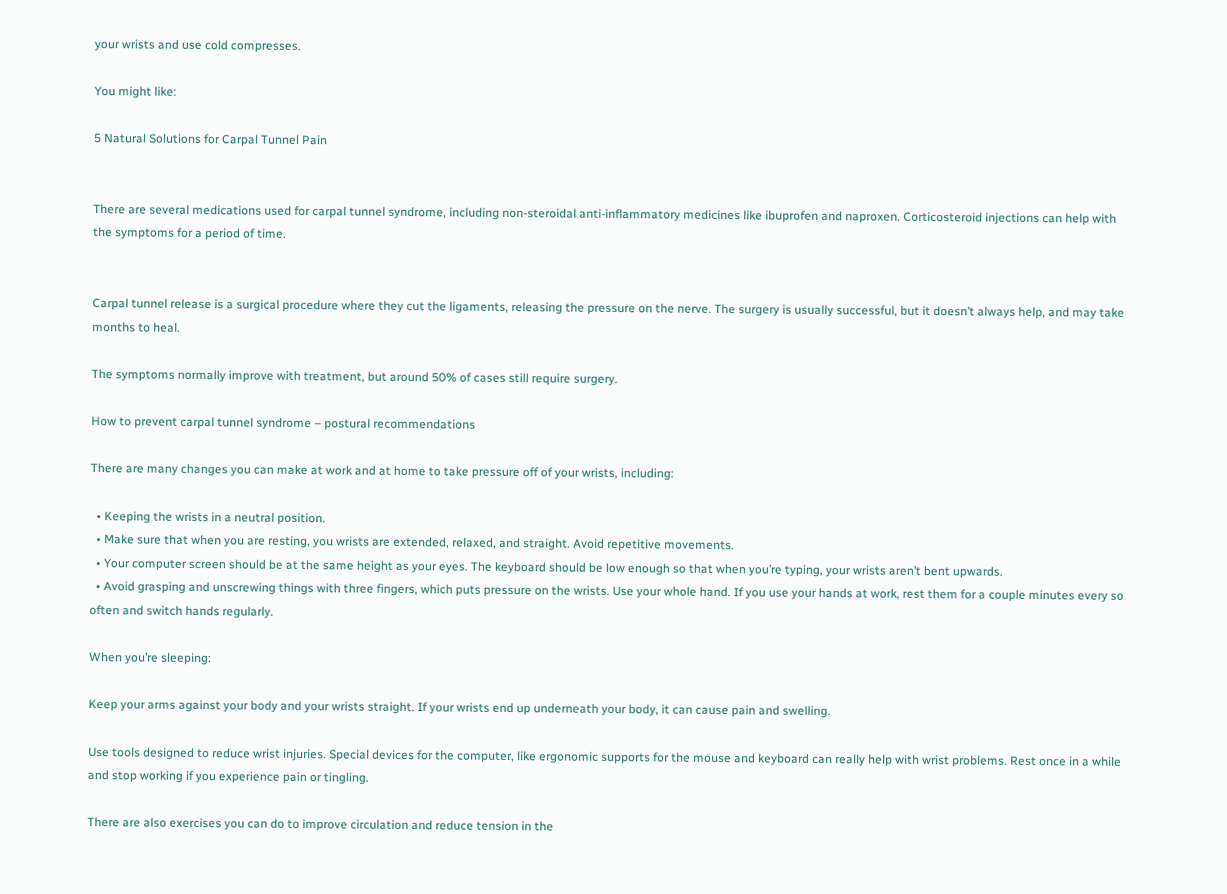your wrists and use cold compresses.

You might like:

5 Natural Solutions for Carpal Tunnel Pain


There are several medications used for carpal tunnel syndrome, including non-steroidal anti-inflammatory medicines like ibuprofen and naproxen. Corticosteroid injections can help with the symptoms for a period of time.


Carpal tunnel release is a surgical procedure where they cut the ligaments, releasing the pressure on the nerve. The surgery is usually successful, but it doesn’t always help, and may take months to heal.

The symptoms normally improve with treatment, but around 50% of cases still require surgery.

How to prevent carpal tunnel syndrome – postural recommendations

There are many changes you can make at work and at home to take pressure off of your wrists, including:

  • Keeping the wrists in a neutral position.
  • Make sure that when you are resting, you wrists are extended, relaxed, and straight. Avoid repetitive movements.
  • Your computer screen should be at the same height as your eyes. The keyboard should be low enough so that when you’re typing, your wrists aren’t bent upwards.
  • Avoid grasping and unscrewing things with three fingers, which puts pressure on the wrists. Use your whole hand. If you use your hands at work, rest them for a couple minutes every so often and switch hands regularly.

When you’re sleeping:

Keep your arms against your body and your wrists straight. If your wrists end up underneath your body, it can cause pain and swelling.

Use tools designed to reduce wrist injuries. Special devices for the computer, like ergonomic supports for the mouse and keyboard can really help with wrist problems. Rest once in a while and stop working if you experience pain or tingling.

There are also exercises you can do to improve circulation and reduce tension in the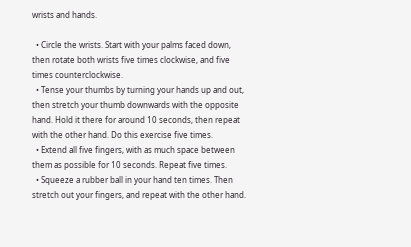wrists and hands.

  • Circle the wrists. Start with your palms faced down, then rotate both wrists five times clockwise, and five times counterclockwise.
  • Tense your thumbs by turning your hands up and out, then stretch your thumb downwards with the opposite hand. Hold it there for around 10 seconds, then repeat with the other hand. Do this exercise five times.
  • Extend all five fingers, with as much space between them as possible for 10 seconds. Repeat five times.
  • Squeeze a rubber ball in your hand ten times. Then stretch out your fingers, and repeat with the other hand.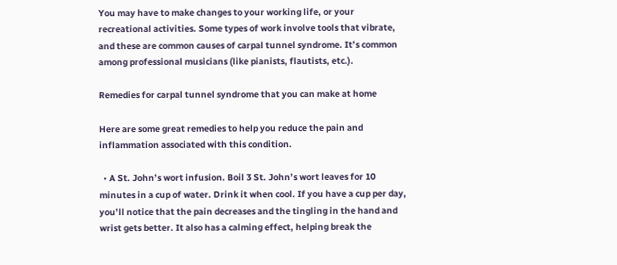You may have to make changes to your working life, or your recreational activities. Some types of work involve tools that vibrate, and these are common causes of carpal tunnel syndrome. It’s common among professional musicians (like pianists, flautists, etc.).

Remedies for carpal tunnel syndrome that you can make at home

Here are some great remedies to help you reduce the pain and inflammation associated with this condition.

  • A St. John’s wort infusion. Boil 3 St. John’s wort leaves for 10 minutes in a cup of water. Drink it when cool. If you have a cup per day, you’ll notice that the pain decreases and the tingling in the hand and wrist gets better. It also has a calming effect, helping break the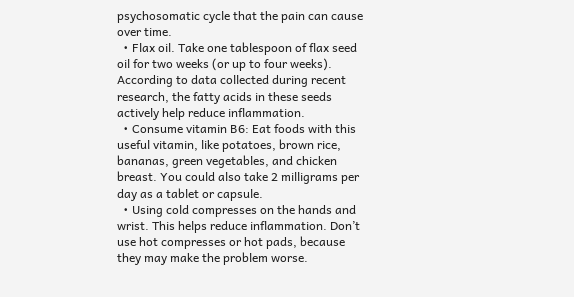psychosomatic cycle that the pain can cause over time.
  • Flax oil. Take one tablespoon of flax seed oil for two weeks (or up to four weeks). According to data collected during recent research, the fatty acids in these seeds actively help reduce inflammation.
  • Consume vitamin B6: Eat foods with this useful vitamin, like potatoes, brown rice, bananas, green vegetables, and chicken breast. You could also take 2 milligrams per day as a tablet or capsule.
  • Using cold compresses on the hands and wrist. This helps reduce inflammation. Don’t use hot compresses or hot pads, because they may make the problem worse.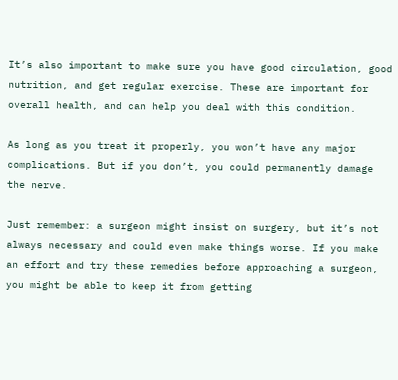It’s also important to make sure you have good circulation, good nutrition, and get regular exercise. These are important for overall health, and can help you deal with this condition.

As long as you treat it properly, you won’t have any major complications. But if you don’t, you could permanently damage the nerve.

Just remember: a surgeon might insist on surgery, but it’s not always necessary and could even make things worse. If you make an effort and try these remedies before approaching a surgeon, you might be able to keep it from getting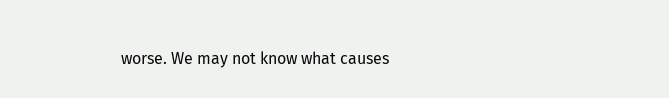worse. We may not know what causes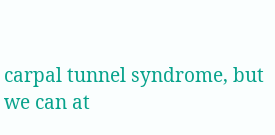carpal tunnel syndrome, but we can at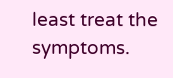least treat the symptoms.